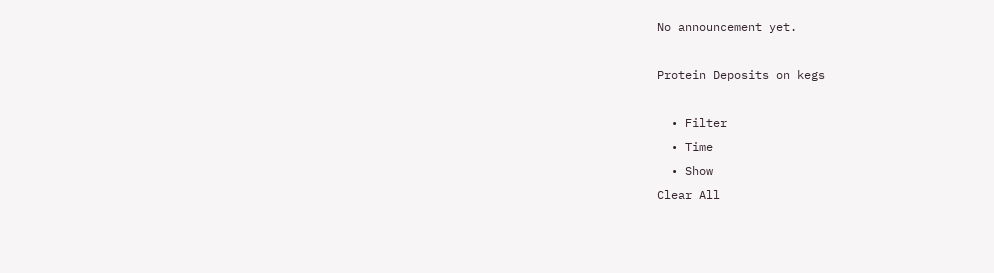No announcement yet.

Protein Deposits on kegs

  • Filter
  • Time
  • Show
Clear All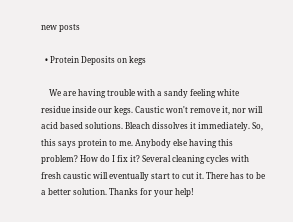new posts

  • Protein Deposits on kegs

    We are having trouble with a sandy feeling white residue inside our kegs. Caustic won't remove it, nor will acid based solutions. Bleach dissolves it immediately. So, this says protein to me. Anybody else having this problem? How do I fix it? Several cleaning cycles with fresh caustic will eventually start to cut it. There has to be a better solution. Thanks for your help!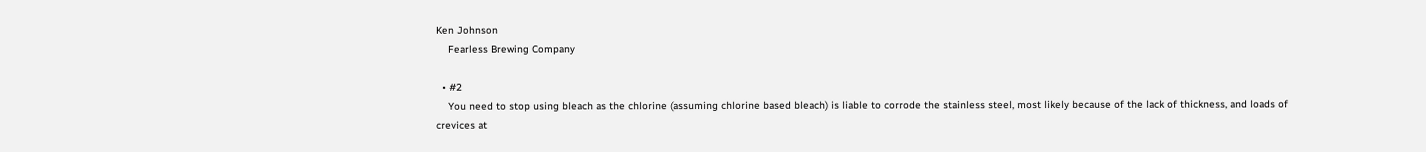Ken Johnson
    Fearless Brewing Company

  • #2
    You need to stop using bleach as the chlorine (assuming chlorine based bleach) is liable to corrode the stainless steel, most likely because of the lack of thickness, and loads of crevices at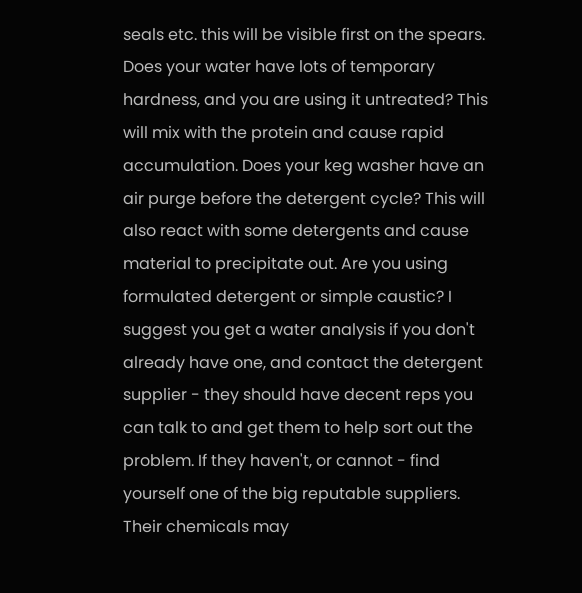seals etc. this will be visible first on the spears. Does your water have lots of temporary hardness, and you are using it untreated? This will mix with the protein and cause rapid accumulation. Does your keg washer have an air purge before the detergent cycle? This will also react with some detergents and cause material to precipitate out. Are you using formulated detergent or simple caustic? I suggest you get a water analysis if you don't already have one, and contact the detergent supplier - they should have decent reps you can talk to and get them to help sort out the problem. If they haven't, or cannot - find yourself one of the big reputable suppliers. Their chemicals may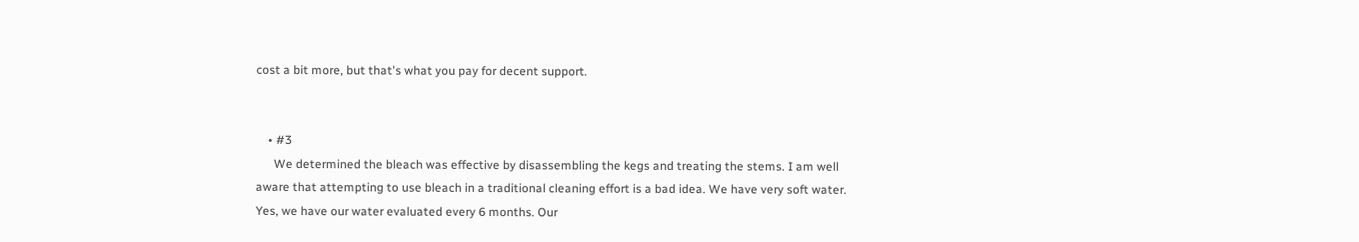cost a bit more, but that's what you pay for decent support.


    • #3
      We determined the bleach was effective by disassembling the kegs and treating the stems. I am well aware that attempting to use bleach in a traditional cleaning effort is a bad idea. We have very soft water. Yes, we have our water evaluated every 6 months. Our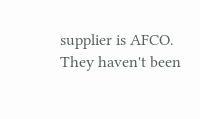supplier is AFCO. They haven't been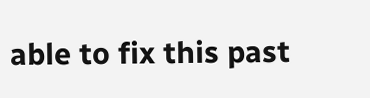able to fix this past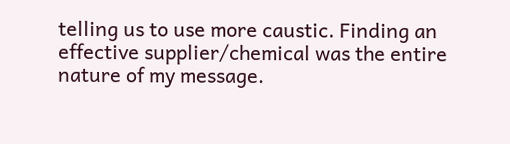telling us to use more caustic. Finding an effective supplier/chemical was the entire nature of my message.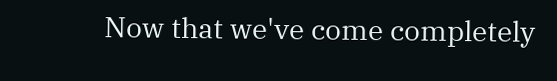Now that we've come completely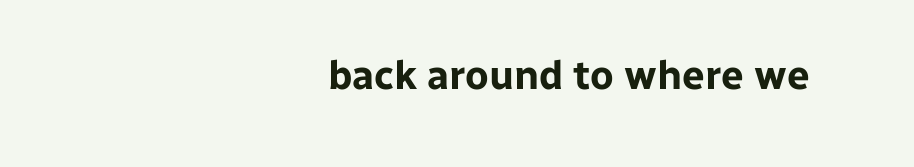back around to where we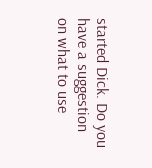started Dick. Do you have a suggestion on what to use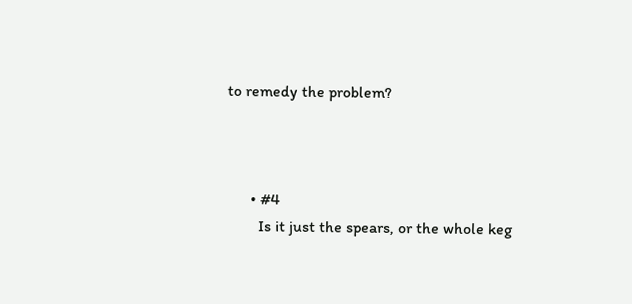to remedy the problem?



      • #4
        Is it just the spears, or the whole keg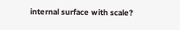internal surface with scale?